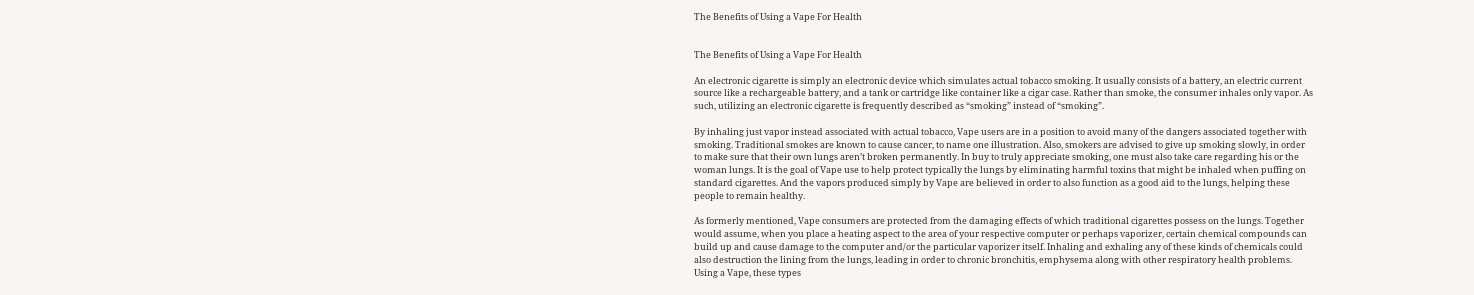The Benefits of Using a Vape For Health


The Benefits of Using a Vape For Health

An electronic cigarette is simply an electronic device which simulates actual tobacco smoking. It usually consists of a battery, an electric current source like a rechargeable battery, and a tank or cartridge like container like a cigar case. Rather than smoke, the consumer inhales only vapor. As such, utilizing an electronic cigarette is frequently described as “smoking” instead of “smoking”.

By inhaling just vapor instead associated with actual tobacco, Vape users are in a position to avoid many of the dangers associated together with smoking. Traditional smokes are known to cause cancer, to name one illustration. Also, smokers are advised to give up smoking slowly, in order to make sure that their own lungs aren’t broken permanently. In buy to truly appreciate smoking, one must also take care regarding his or the woman lungs. It is the goal of Vape use to help protect typically the lungs by eliminating harmful toxins that might be inhaled when puffing on standard cigarettes. And the vapors produced simply by Vape are believed in order to also function as a good aid to the lungs, helping these people to remain healthy.

As formerly mentioned, Vape consumers are protected from the damaging effects of which traditional cigarettes possess on the lungs. Together would assume, when you place a heating aspect to the area of your respective computer or perhaps vaporizer, certain chemical compounds can build up and cause damage to the computer and/or the particular vaporizer itself. Inhaling and exhaling any of these kinds of chemicals could also destruction the lining from the lungs, leading in order to chronic bronchitis, emphysema along with other respiratory health problems. Using a Vape, these types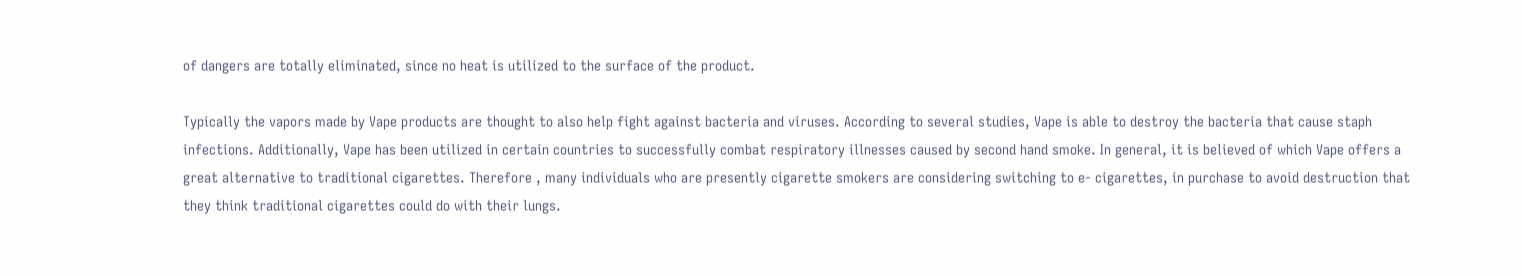of dangers are totally eliminated, since no heat is utilized to the surface of the product.

Typically the vapors made by Vape products are thought to also help fight against bacteria and viruses. According to several studies, Vape is able to destroy the bacteria that cause staph infections. Additionally, Vape has been utilized in certain countries to successfully combat respiratory illnesses caused by second hand smoke. In general, it is believed of which Vape offers a great alternative to traditional cigarettes. Therefore , many individuals who are presently cigarette smokers are considering switching to e- cigarettes, in purchase to avoid destruction that they think traditional cigarettes could do with their lungs.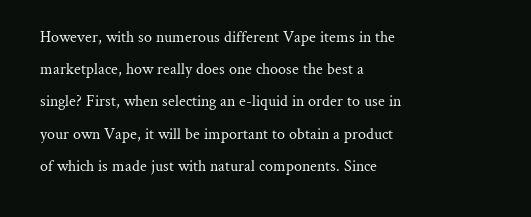However, with so numerous different Vape items in the marketplace, how really does one choose the best a single? First, when selecting an e-liquid in order to use in your own Vape, it will be important to obtain a product of which is made just with natural components. Since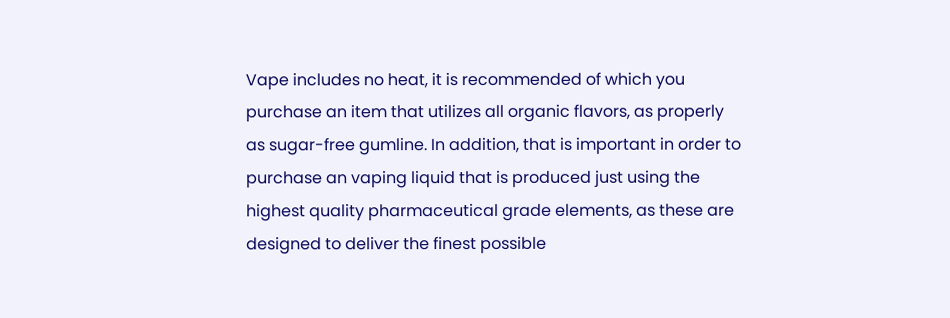Vape includes no heat, it is recommended of which you purchase an item that utilizes all organic flavors, as properly as sugar-free gumline. In addition, that is important in order to purchase an vaping liquid that is produced just using the highest quality pharmaceutical grade elements, as these are designed to deliver the finest possible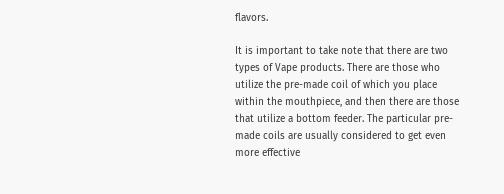flavors.

It is important to take note that there are two types of Vape products. There are those who utilize the pre-made coil of which you place within the mouthpiece, and then there are those that utilize a bottom feeder. The particular pre-made coils are usually considered to get even more effective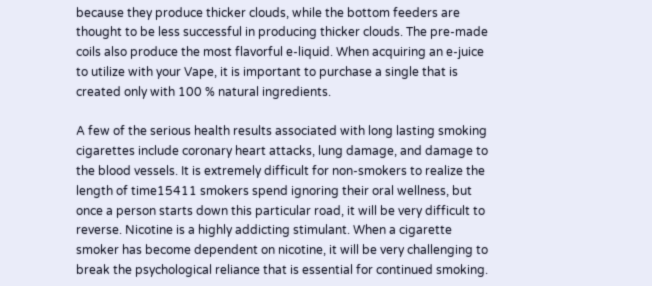because they produce thicker clouds, while the bottom feeders are thought to be less successful in producing thicker clouds. The pre-made coils also produce the most flavorful e-liquid. When acquiring an e-juice to utilize with your Vape, it is important to purchase a single that is created only with 100 % natural ingredients.

A few of the serious health results associated with long lasting smoking cigarettes include coronary heart attacks, lung damage, and damage to the blood vessels. It is extremely difficult for non-smokers to realize the length of time15411 smokers spend ignoring their oral wellness, but once a person starts down this particular road, it will be very difficult to reverse. Nicotine is a highly addicting stimulant. When a cigarette smoker has become dependent on nicotine, it will be very challenging to break the psychological reliance that is essential for continued smoking.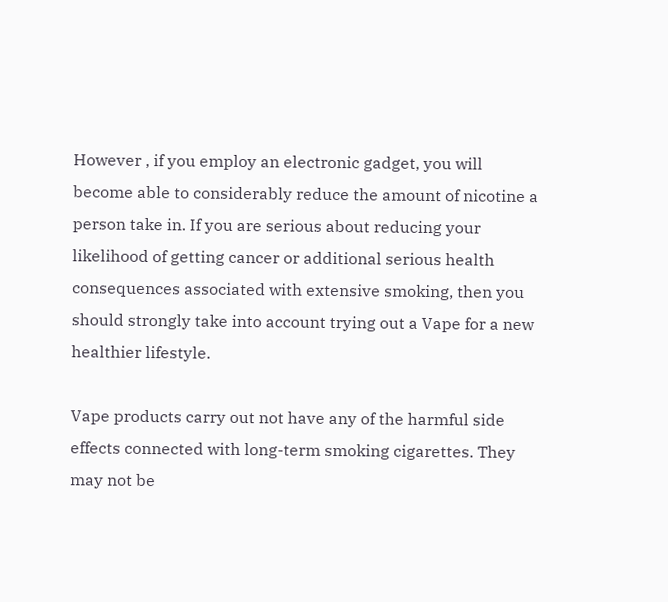However , if you employ an electronic gadget, you will become able to considerably reduce the amount of nicotine a person take in. If you are serious about reducing your likelihood of getting cancer or additional serious health consequences associated with extensive smoking, then you should strongly take into account trying out a Vape for a new healthier lifestyle.

Vape products carry out not have any of the harmful side effects connected with long-term smoking cigarettes. They may not be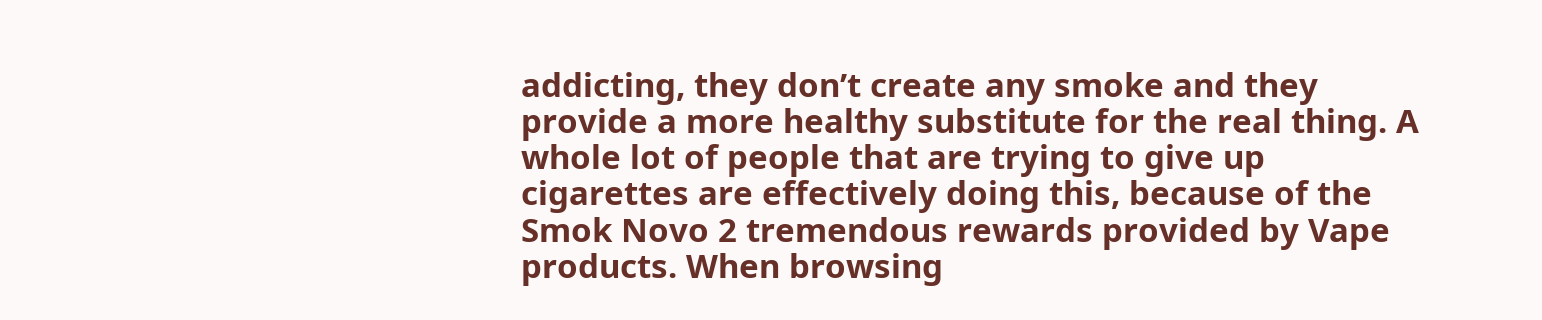addicting, they don’t create any smoke and they provide a more healthy substitute for the real thing. A whole lot of people that are trying to give up cigarettes are effectively doing this, because of the Smok Novo 2 tremendous rewards provided by Vape products. When browsing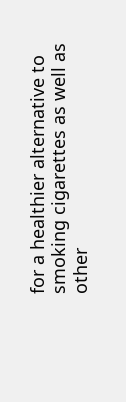for a healthier alternative to smoking cigarettes as well as other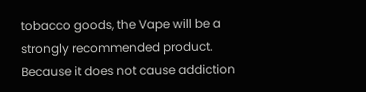tobacco goods, the Vape will be a strongly recommended product. Because it does not cause addiction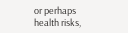or perhaps health risks,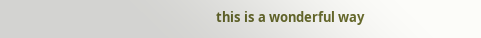this is a wonderful way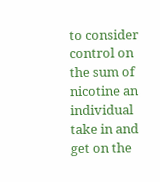to consider control on the sum of nicotine an individual take in and get on the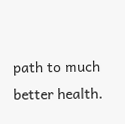path to much better health.